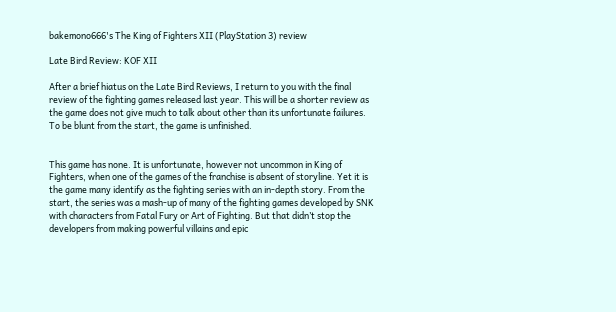bakemono666's The King of Fighters XII (PlayStation 3) review

Late Bird Review: KOF XII

After a brief hiatus on the Late Bird Reviews, I return to you with the final review of the fighting games released last year. This will be a shorter review as the game does not give much to talk about other than its unfortunate failures. To be blunt from the start, the game is unfinished.


This game has none. It is unfortunate, however not uncommon in King of Fighters, when one of the games of the franchise is absent of storyline. Yet it is the game many identify as the fighting series with an in-depth story. From the start, the series was a mash-up of many of the fighting games developed by SNK with characters from Fatal Fury or Art of Fighting. But that didn’t stop the developers from making powerful villains and epic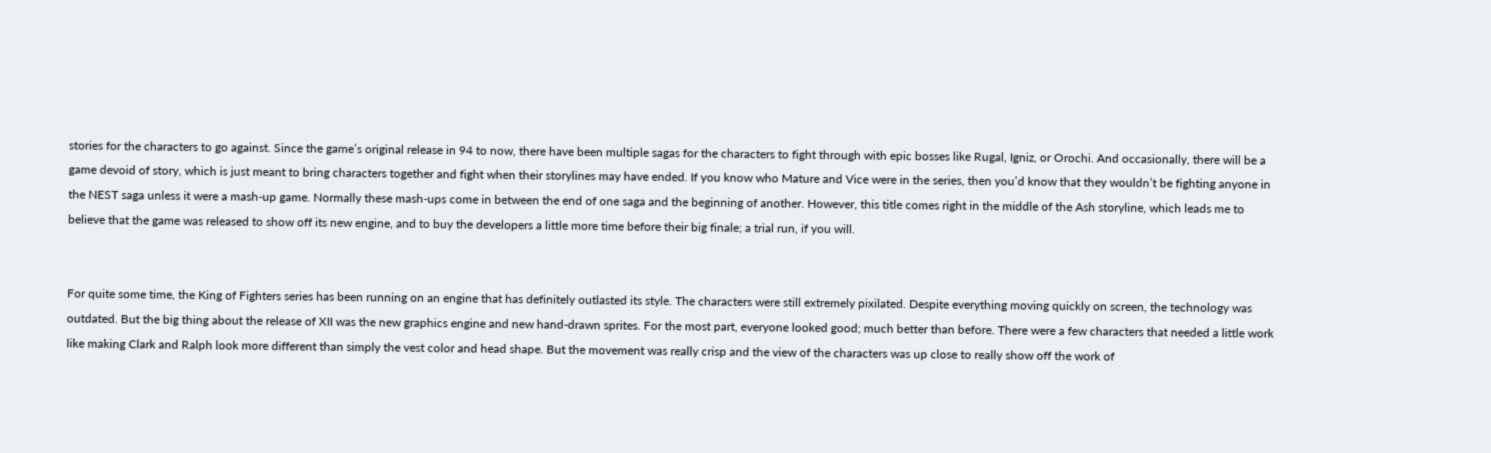stories for the characters to go against. Since the game’s original release in 94 to now, there have been multiple sagas for the characters to fight through with epic bosses like Rugal, Igniz, or Orochi. And occasionally, there will be a game devoid of story, which is just meant to bring characters together and fight when their storylines may have ended. If you know who Mature and Vice were in the series, then you’d know that they wouldn’t be fighting anyone in the NEST saga unless it were a mash-up game. Normally these mash-ups come in between the end of one saga and the beginning of another. However, this title comes right in the middle of the Ash storyline, which leads me to believe that the game was released to show off its new engine, and to buy the developers a little more time before their big finale; a trial run, if you will.


For quite some time, the King of Fighters series has been running on an engine that has definitely outlasted its style. The characters were still extremely pixilated. Despite everything moving quickly on screen, the technology was outdated. But the big thing about the release of XII was the new graphics engine and new hand-drawn sprites. For the most part, everyone looked good; much better than before. There were a few characters that needed a little work like making Clark and Ralph look more different than simply the vest color and head shape. But the movement was really crisp and the view of the characters was up close to really show off the work of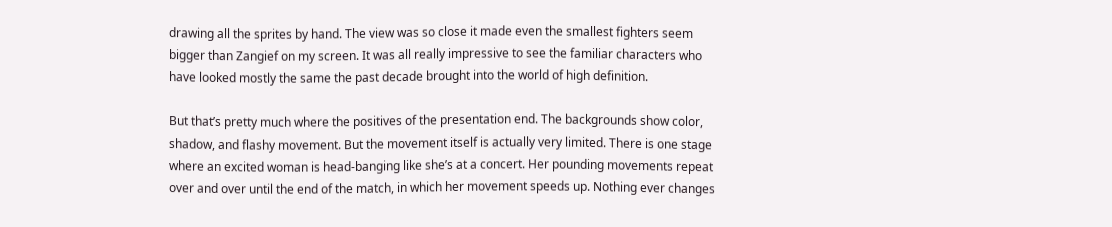drawing all the sprites by hand. The view was so close it made even the smallest fighters seem bigger than Zangief on my screen. It was all really impressive to see the familiar characters who have looked mostly the same the past decade brought into the world of high definition.

But that’s pretty much where the positives of the presentation end. The backgrounds show color, shadow, and flashy movement. But the movement itself is actually very limited. There is one stage where an excited woman is head-banging like she’s at a concert. Her pounding movements repeat over and over until the end of the match, in which her movement speeds up. Nothing ever changes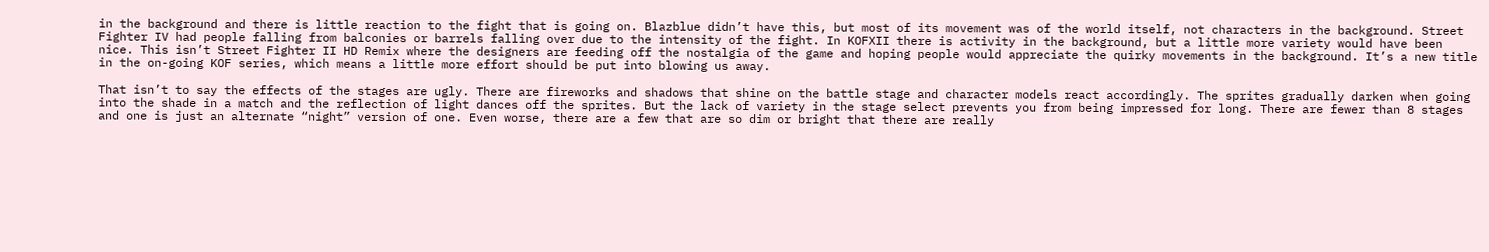in the background and there is little reaction to the fight that is going on. Blazblue didn’t have this, but most of its movement was of the world itself, not characters in the background. Street Fighter IV had people falling from balconies or barrels falling over due to the intensity of the fight. In KOFXII there is activity in the background, but a little more variety would have been nice. This isn’t Street Fighter II HD Remix where the designers are feeding off the nostalgia of the game and hoping people would appreciate the quirky movements in the background. It’s a new title in the on-going KOF series, which means a little more effort should be put into blowing us away.

That isn’t to say the effects of the stages are ugly. There are fireworks and shadows that shine on the battle stage and character models react accordingly. The sprites gradually darken when going into the shade in a match and the reflection of light dances off the sprites. But the lack of variety in the stage select prevents you from being impressed for long. There are fewer than 8 stages and one is just an alternate “night” version of one. Even worse, there are a few that are so dim or bright that there are really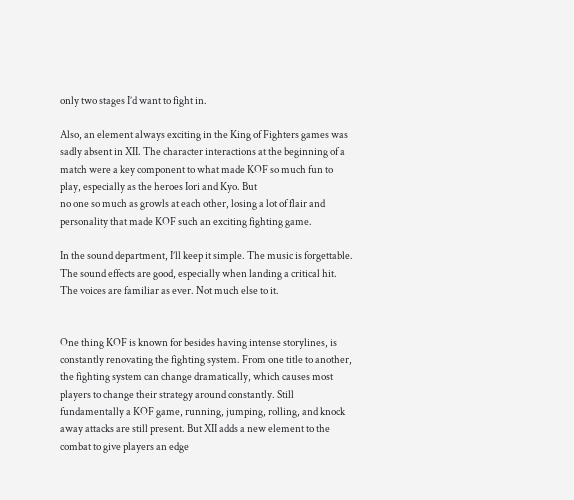only two stages I’d want to fight in.

Also, an element always exciting in the King of Fighters games was sadly absent in XII. The character interactions at the beginning of a match were a key component to what made KOF so much fun to play, especially as the heroes Iori and Kyo. But
no one so much as growls at each other, losing a lot of flair and personality that made KOF such an exciting fighting game.

In the sound department, I’ll keep it simple. The music is forgettable. The sound effects are good, especially when landing a critical hit. The voices are familiar as ever. Not much else to it.


One thing KOF is known for besides having intense storylines, is constantly renovating the fighting system. From one title to another, the fighting system can change dramatically, which causes most players to change their strategy around constantly. Still fundamentally a KOF game, running, jumping, rolling, and knock away attacks are still present. But XII adds a new element to the combat to give players an edge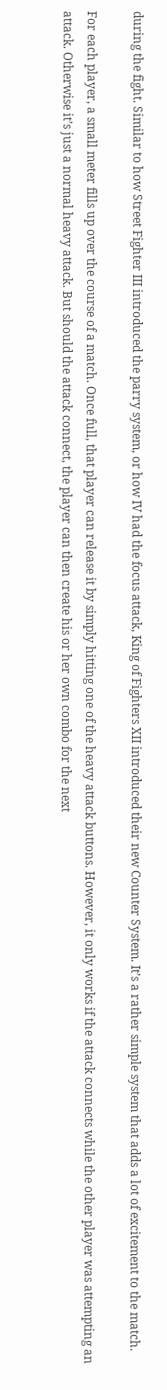during the fight. Similar to how Street Fighter III introduced the parry system, or how IV had the focus attack, King of Fighters XII introduced their new Counter System. It’s a rather simple system that adds a lot of excitement to the match.

For each player, a small meter fills up over the course of a match. Once full, that player can release it by simply hitting one of the heavy attack buttons. However, it only works if the attack connects while the other player was attempting an attack. Otherwise it’s just a normal heavy attack. But should the attack connect, the player can then create his or her own combo for the next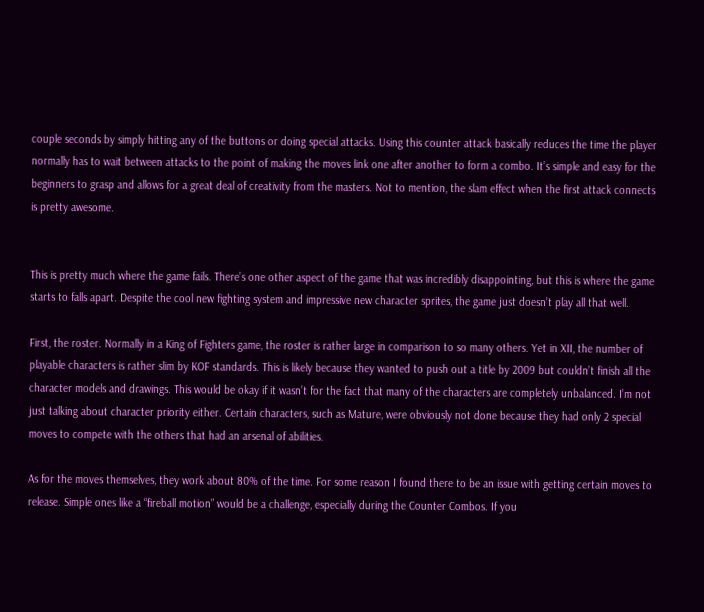couple seconds by simply hitting any of the buttons or doing special attacks. Using this counter attack basically reduces the time the player normally has to wait between attacks to the point of making the moves link one after another to form a combo. It’s simple and easy for the beginners to grasp and allows for a great deal of creativity from the masters. Not to mention, the slam effect when the first attack connects is pretty awesome.


This is pretty much where the game fails. There’s one other aspect of the game that was incredibly disappointing, but this is where the game starts to falls apart. Despite the cool new fighting system and impressive new character sprites, the game just doesn’t play all that well.

First, the roster. Normally in a King of Fighters game, the roster is rather large in comparison to so many others. Yet in XII, the number of playable characters is rather slim by KOF standards. This is likely because they wanted to push out a title by 2009 but couldn’t finish all the character models and drawings. This would be okay if it wasn’t for the fact that many of the characters are completely unbalanced. I’m not just talking about character priority either. Certain characters, such as Mature, were obviously not done because they had only 2 special moves to compete with the others that had an arsenal of abilities.

As for the moves themselves, they work about 80% of the time. For some reason I found there to be an issue with getting certain moves to release. Simple ones like a “fireball motion” would be a challenge, especially during the Counter Combos. If you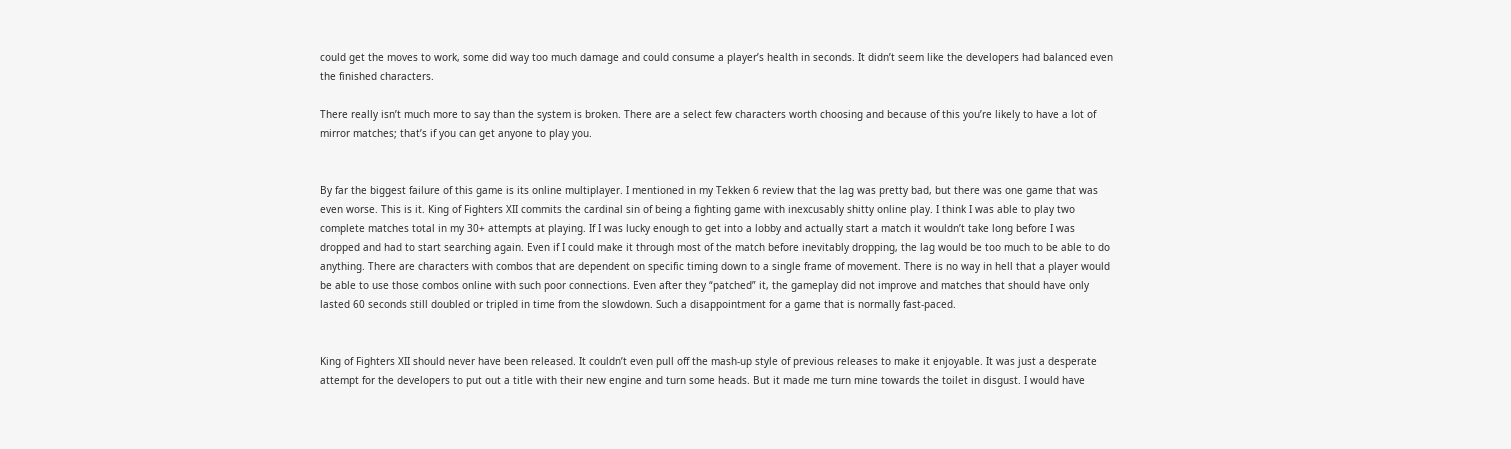could get the moves to work, some did way too much damage and could consume a player’s health in seconds. It didn’t seem like the developers had balanced even the finished characters.

There really isn’t much more to say than the system is broken. There are a select few characters worth choosing and because of this you’re likely to have a lot of mirror matches; that’s if you can get anyone to play you.


By far the biggest failure of this game is its online multiplayer. I mentioned in my Tekken 6 review that the lag was pretty bad, but there was one game that was even worse. This is it. King of Fighters XII commits the cardinal sin of being a fighting game with inexcusably shitty online play. I think I was able to play two complete matches total in my 30+ attempts at playing. If I was lucky enough to get into a lobby and actually start a match it wouldn’t take long before I was dropped and had to start searching again. Even if I could make it through most of the match before inevitably dropping, the lag would be too much to be able to do anything. There are characters with combos that are dependent on specific timing down to a single frame of movement. There is no way in hell that a player would be able to use those combos online with such poor connections. Even after they “patched” it, the gameplay did not improve and matches that should have only lasted 60 seconds still doubled or tripled in time from the slowdown. Such a disappointment for a game that is normally fast-paced.


King of Fighters XII should never have been released. It couldn’t even pull off the mash-up style of previous releases to make it enjoyable. It was just a desperate attempt for the developers to put out a title with their new engine and turn some heads. But it made me turn mine towards the toilet in disgust. I would have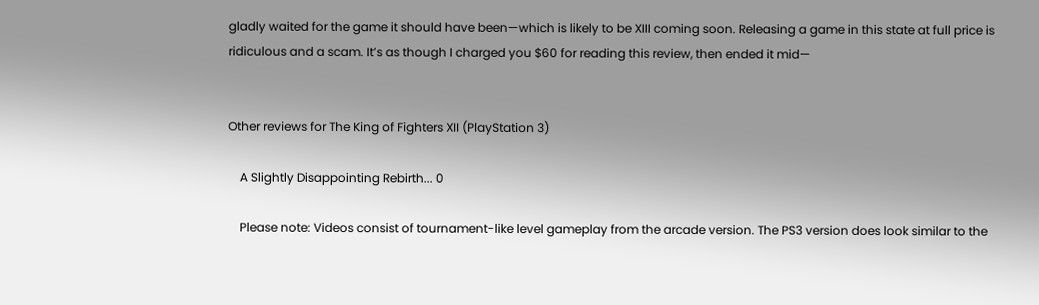gladly waited for the game it should have been—which is likely to be XIII coming soon. Releasing a game in this state at full price is ridiculous and a scam. It’s as though I charged you $60 for reading this review, then ended it mid—


Other reviews for The King of Fighters XII (PlayStation 3)

    A Slightly Disappointing Rebirth... 0

    Please note: Videos consist of tournament-like level gameplay from the arcade version. The PS3 version does look similar to the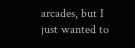arcades, but I just wanted to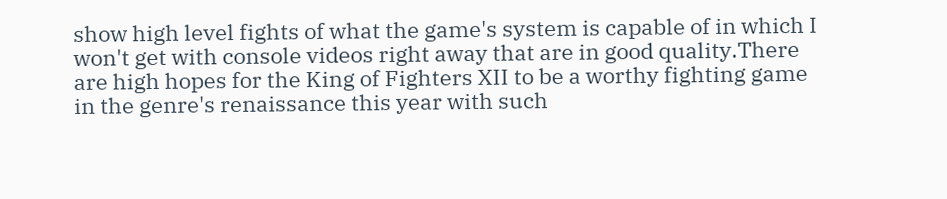show high level fights of what the game's system is capable of in which I won't get with console videos right away that are in good quality.There are high hopes for the King of Fighters XII to be a worthy fighting game in the genre's renaissance this year with such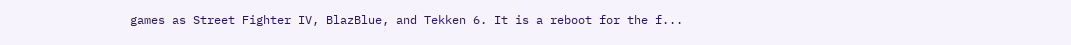games as Street Fighter IV, BlazBlue, and Tekken 6. It is a reboot for the f...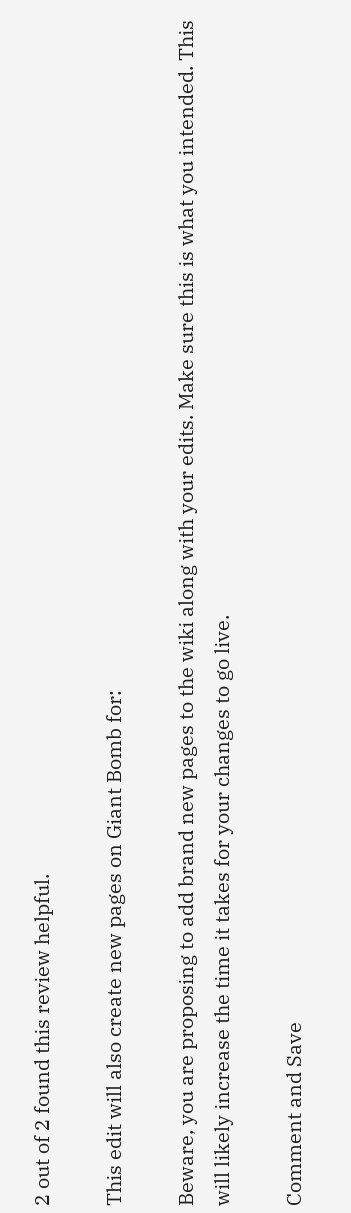2 out of 2 found this review helpful.

This edit will also create new pages on Giant Bomb for:

Beware, you are proposing to add brand new pages to the wiki along with your edits. Make sure this is what you intended. This will likely increase the time it takes for your changes to go live.

Comment and Save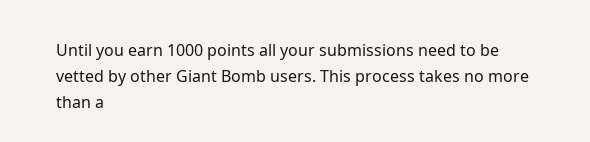Until you earn 1000 points all your submissions need to be vetted by other Giant Bomb users. This process takes no more than a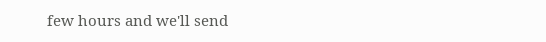few hours and we'll send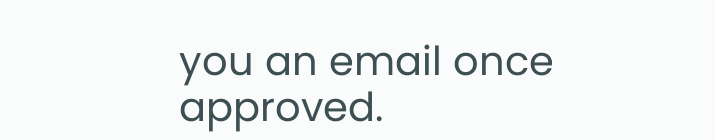you an email once approved.